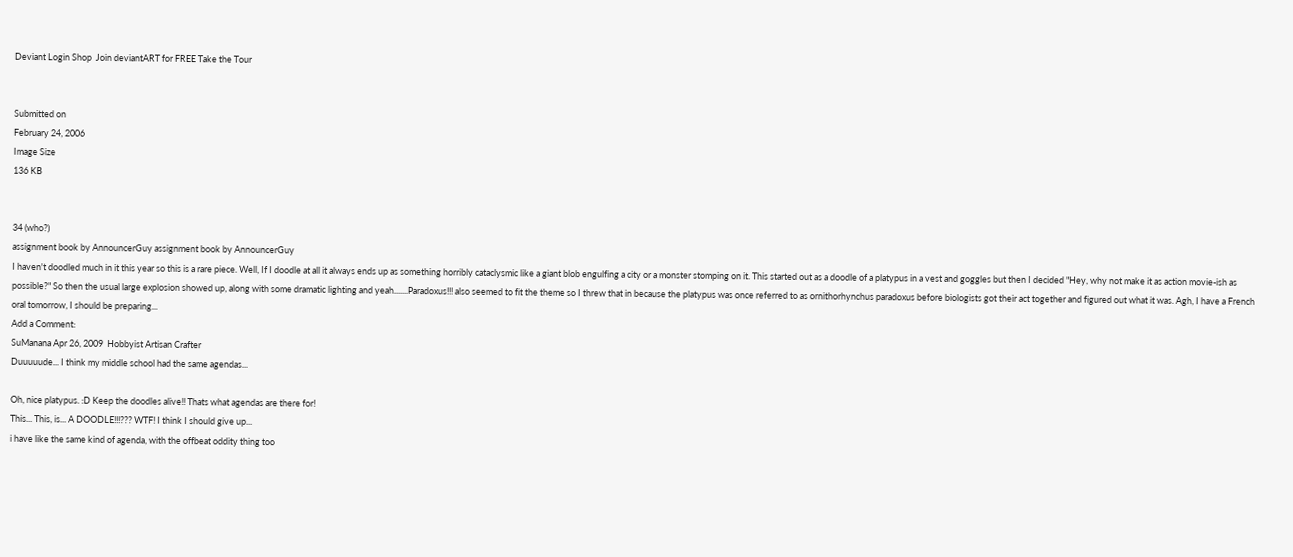Deviant Login Shop  Join deviantART for FREE Take the Tour


Submitted on
February 24, 2006
Image Size
136 KB


34 (who?)
assignment book by AnnouncerGuy assignment book by AnnouncerGuy
I haven't doodled much in it this year so this is a rare piece. Well, If I doodle at all it always ends up as something horribly cataclysmic like a giant blob engulfing a city or a monster stomping on it. This started out as a doodle of a platypus in a vest and goggles but then I decided "Hey, why not make it as action movie-ish as possible?" So then the usual large explosion showed up, along with some dramatic lighting and yeah.......Paradoxus!!! also seemed to fit the theme so I threw that in because the platypus was once referred to as ornithorhynchus paradoxus before biologists got their act together and figured out what it was. Agh, I have a French oral tomorrow, I should be preparing...
Add a Comment:
SuManana Apr 26, 2009  Hobbyist Artisan Crafter
Duuuuude... I think my middle school had the same agendas...

Oh, nice platypus. :D Keep the doodles alive!! Thats what agendas are there for!
This... This, is... A DOODLE!!!??? WTF! I think I should give up...
i have like the same kind of agenda, with the offbeat oddity thing too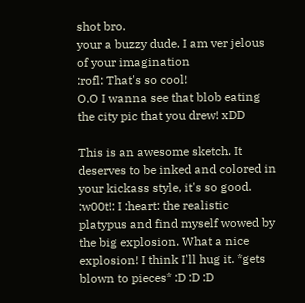shot bro.
your a buzzy dude. I am ver jelous of your imagination
:rofl: That's so cool!
O.O I wanna see that blob eating the city pic that you drew! xDD

This is an awesome sketch. It deserves to be inked and colored in your kickass style, it's so good. :w00t!: I :heart: the realistic platypus and find myself wowed by the big explosion. What a nice explosion! I think I'll hug it. *gets blown to pieces* :D :D :D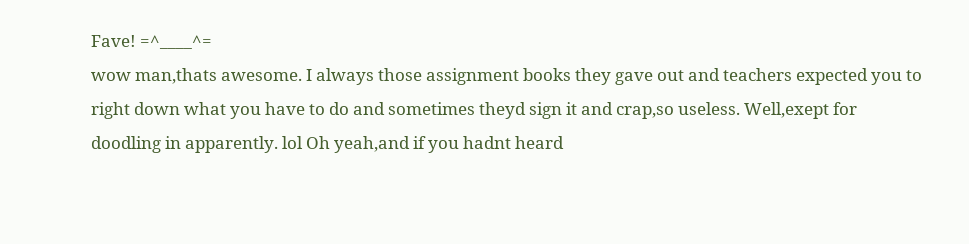Fave! =^____^=
wow man,thats awesome. I always those assignment books they gave out and teachers expected you to right down what you have to do and sometimes theyd sign it and crap,so useless. Well,exept for doodling in apparently. lol Oh yeah,and if you hadnt heard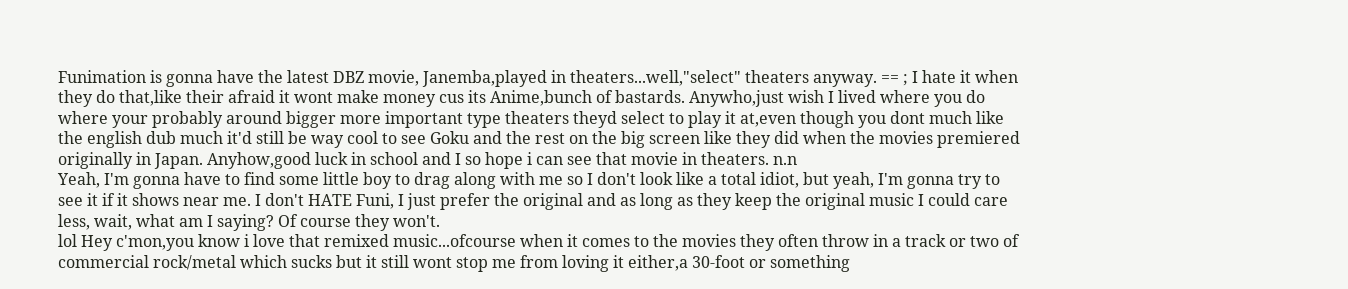Funimation is gonna have the latest DBZ movie, Janemba,played in theaters...well,"select" theaters anyway. == ; I hate it when they do that,like their afraid it wont make money cus its Anime,bunch of bastards. Anywho,just wish I lived where you do where your probably around bigger more important type theaters theyd select to play it at,even though you dont much like the english dub much it'd still be way cool to see Goku and the rest on the big screen like they did when the movies premiered originally in Japan. Anyhow,good luck in school and I so hope i can see that movie in theaters. n.n
Yeah, I'm gonna have to find some little boy to drag along with me so I don't look like a total idiot, but yeah, I'm gonna try to see it if it shows near me. I don't HATE Funi, I just prefer the original and as long as they keep the original music I could care less, wait, what am I saying? Of course they won't.
lol Hey c'mon,you know i love that remixed music...ofcourse when it comes to the movies they often throw in a track or two of commercial rock/metal which sucks but it still wont stop me from loving it either,a 30-foot or something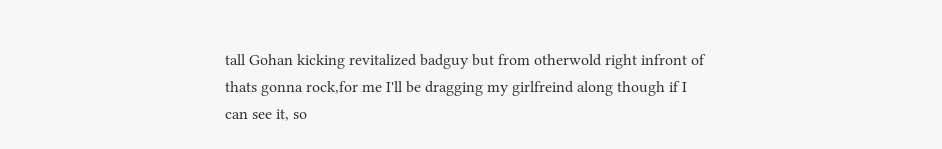tall Gohan kicking revitalized badguy but from otherwold right infront of thats gonna rock,for me I'll be dragging my girlfreind along though if I can see it, so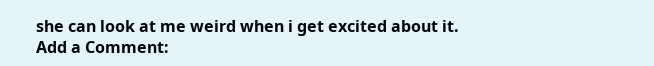she can look at me weird when i get excited about it.
Add a Comment: